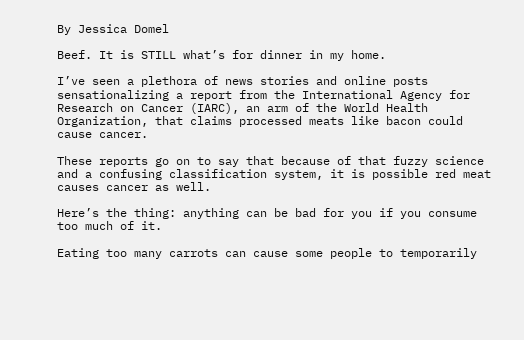By Jessica Domel

Beef. It is STILL what’s for dinner in my home.

I’ve seen a plethora of news stories and online posts sensationalizing a report from the International Agency for Research on Cancer (IARC), an arm of the World Health Organization, that claims processed meats like bacon could cause cancer.

These reports go on to say that because of that fuzzy science and a confusing classification system, it is possible red meat causes cancer as well.

Here’s the thing: anything can be bad for you if you consume too much of it.

Eating too many carrots can cause some people to temporarily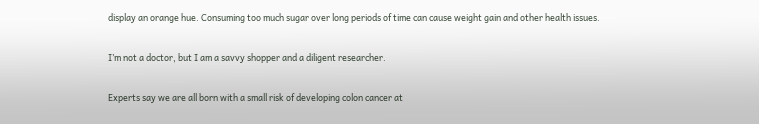display an orange hue. Consuming too much sugar over long periods of time can cause weight gain and other health issues.

I’m not a doctor, but I am a savvy shopper and a diligent researcher.

Experts say we are all born with a small risk of developing colon cancer at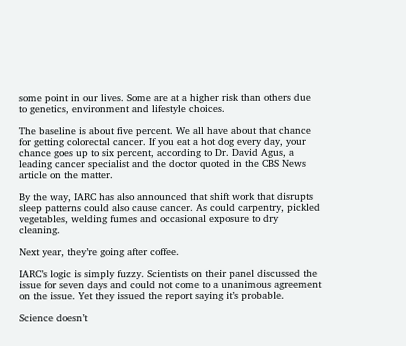some point in our lives. Some are at a higher risk than others due to genetics, environment and lifestyle choices.

The baseline is about five percent. We all have about that chance for getting colorectal cancer. If you eat a hot dog every day, your chance goes up to six percent, according to Dr. David Agus, a leading cancer specialist and the doctor quoted in the CBS News article on the matter.

By the way, IARC has also announced that shift work that disrupts sleep patterns could also cause cancer. As could carpentry, pickled vegetables, welding fumes and occasional exposure to dry cleaning.

Next year, they’re going after coffee.

IARC’s logic is simply fuzzy. Scientists on their panel discussed the issue for seven days and could not come to a unanimous agreement on the issue. Yet they issued the report saying it’s probable.

Science doesn’t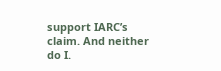support IARC’s claim. And neither do I.